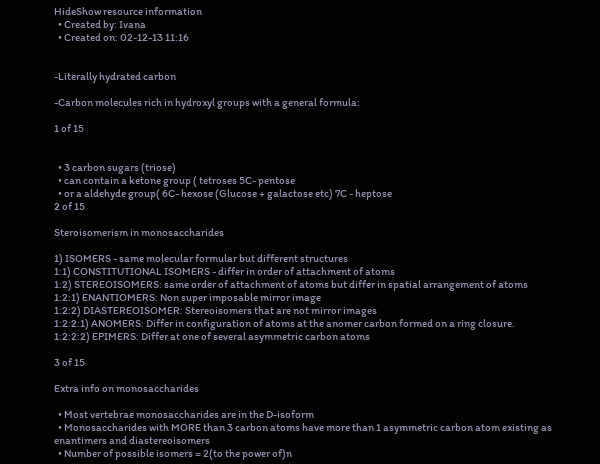HideShow resource information
  • Created by: Ivana
  • Created on: 02-12-13 11:16


-Literally hydrated carbon

-Carbon molecules rich in hydroxyl groups with a general formula:

1 of 15


  • 3 carbon sugars (triose)
  • can contain a ketone group ( tetroses 5C- pentose
  • or a aldehyde group( 6C- hexose (Glucose + galactose etc) 7C - heptose
2 of 15

Steroisomerism in monosaccharides

1) ISOMERS - same molecular formular but different structures
1:1) CONSTITUTIONAL ISOMERS - differ in order of attachment of atoms
1:2) STEREOISOMERS: same order of attachment of atoms but differ in spatial arrangement of atoms
1:2:1) ENANTIOMERS: Non super imposable mirror image
1:2:2) DIASTEREOISOMER: Stereoisomers that are not mirror images
1:2:2:1) ANOMERS: Differ in configuration of atoms at the anomer carbon formed on a ring closure.
1:2:2:2) EPIMERS: Differ at one of several asymmetric carbon atoms

3 of 15

Extra info on monosaccharides

  • Most vertebrae monosaccharides are in the D-isoform
  • Monosaccharides with MORE than 3 carbon atoms have more than 1 asymmetric carbon atom existing as enantimers and diastereoisomers
  • Number of possible isomers = 2(to the power of)n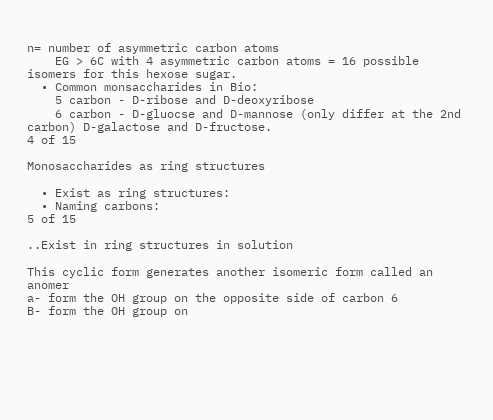n= number of asymmetric carbon atoms
    EG > 6C with 4 asymmetric carbon atoms = 16 possible isomers for this hexose sugar.
  • Common monsaccharides in Bio:
    5 carbon - D-ribose and D-deoxyribose
    6 carbon - D-gluocse and D-mannose (only differ at the 2nd carbon) D-galactose and D-fructose.
4 of 15

Monosaccharides as ring structures

  • Exist as ring structures:
  • Naming carbons:
5 of 15

..Exist in ring structures in solution

This cyclic form generates another isomeric form called an anomer
a- form the OH group on the opposite side of carbon 6
B- form the OH group on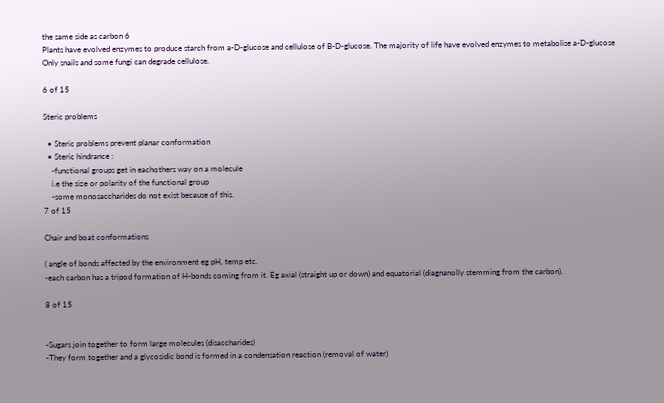the same side as carbon 6
Plants have evolved enzymes to produce starch from a-D-glucose and cellulose of B-D-glucose. The majority of life have evolved enzymes to metabolise a-D-glucose
Only snails and some fungi can degrade cellulose.

6 of 15

Steric problems

  • Steric problems prevent planar conformation
  • Steric hindrance :
    -functional groups get in eachothers way on a molecule
    i.e the size or polarity of the functional group
    -some monosaccharides do not exist because of this.
7 of 15

Chair and boat conformations

( angle of bonds affected by the environment eg pH, temp etc.
-each carbon has a tripod formation of H-bonds coming from it. Eg axial (straight up or down) and equatorial (diagnanolly stemming from the carbon).

8 of 15


-Sugars join together to form large molecules (disaccharides)
-They form together and a glycosidic bond is formed in a condensation reaction (removal of water)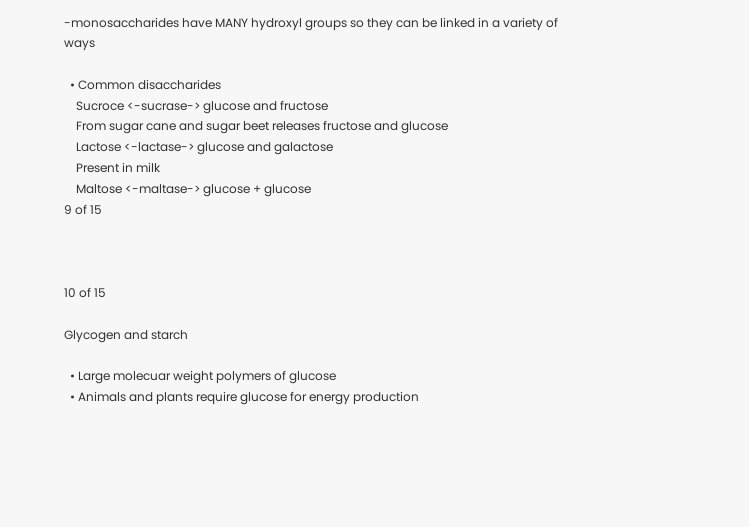-monosaccharides have MANY hydroxyl groups so they can be linked in a variety of ways

  • Common disaccharides
    Sucroce <-sucrase-> glucose and fructose
    From sugar cane and sugar beet releases fructose and glucose
    Lactose <-lactase-> glucose and galactose
    Present in milk
    Maltose <-maltase-> glucose + glucose
9 of 15



10 of 15

Glycogen and starch

  • Large molecuar weight polymers of glucose
  • Animals and plants require glucose for energy production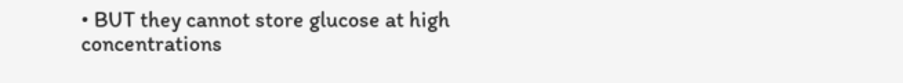• BUT they cannot store glucose at high concentrations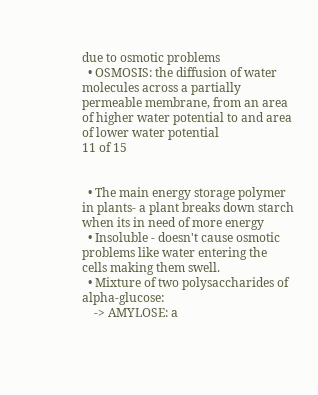due to osmotic problems
  • OSMOSIS: the diffusion of water molecules across a partially permeable membrane, from an area of higher water potential to and area of lower water potential
11 of 15


  • The main energy storage polymer in plants- a plant breaks down starch when its in need of more energy
  • Insoluble - doesn't cause osmotic problems like water entering the cells making them swell.
  • Mixture of two polysaccharides of alpha-glucose:
    -> AMYLOSE: a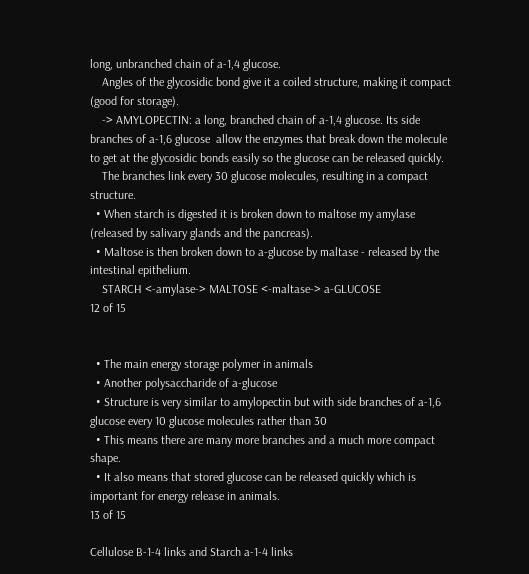long, unbranched chain of a-1,4 glucose.
    Angles of the glycosidic bond give it a coiled structure, making it compact (good for storage).
    -> AMYLOPECTIN: a long, branched chain of a-1,4 glucose. Its side branches of a-1,6 glucose  allow the enzymes that break down the molecule to get at the glycosidic bonds easily so the glucose can be released quickly.
    The branches link every 30 glucose molecules, resulting in a compact structure.
  • When starch is digested it is broken down to maltose my amylase (released by salivary glands and the pancreas).
  • Maltose is then broken down to a-glucose by maltase - released by the intestinal epithelium.
    STARCH <-amylase-> MALTOSE <-maltase-> a-GLUCOSE
12 of 15


  • The main energy storage polymer in animals
  • Another polysaccharide of a-glucose
  • Structure is very similar to amylopectin but with side branches of a-1,6 glucose every 10 glucose molecules rather than 30
  • This means there are many more branches and a much more compact shape.
  • It also means that stored glucose can be released quickly which is important for energy release in animals.
13 of 15

Cellulose B-1-4 links and Starch a-1-4 links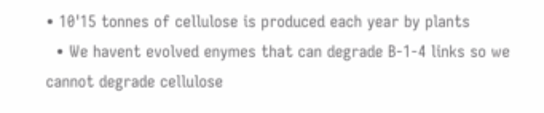• 10'15 tonnes of cellulose is produced each year by plants
  • We havent evolved enymes that can degrade B-1-4 links so we cannot degrade cellulose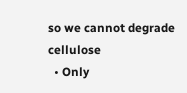so we cannot degrade cellulose
  • Only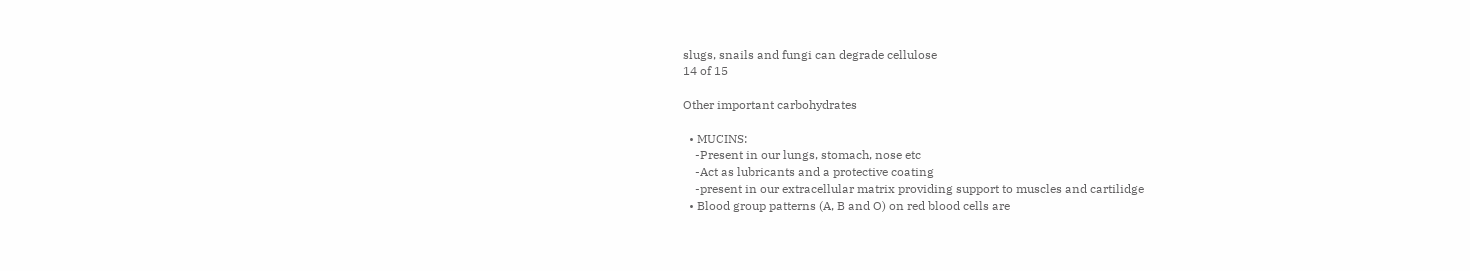slugs, snails and fungi can degrade cellulose
14 of 15

Other important carbohydrates

  • MUCINS:
    -Present in our lungs, stomach, nose etc
    -Act as lubricants and a protective coating
    -present in our extracellular matrix providing support to muscles and cartilidge
  • Blood group patterns (A, B and O) on red blood cells are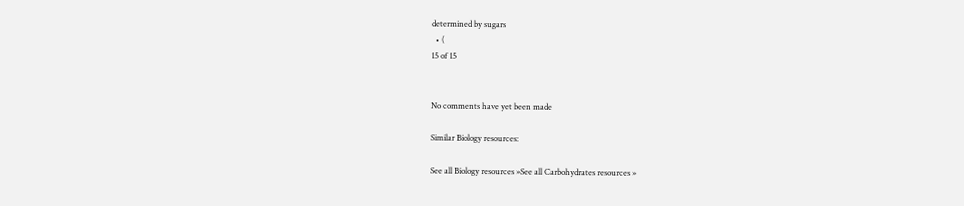determined by sugars
  • (
15 of 15


No comments have yet been made

Similar Biology resources:

See all Biology resources »See all Carbohydrates resources »